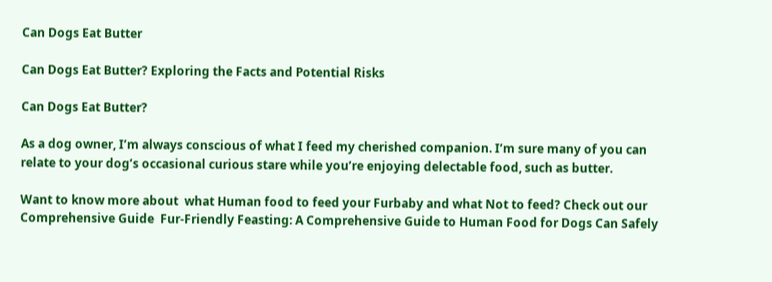Can Dogs Eat Butter

Can Dogs Eat Butter? Exploring the Facts and Potential Risks

Can Dogs Eat Butter?

As a dog owner, I’m always conscious of what I feed my cherished companion. I’m sure many of you can relate to your dog’s occasional curious stare while you’re enjoying delectable food, such as butter.

Want to know more about  what Human food to feed your Furbaby and what Not to feed? Check out our Comprehensive Guide  Fur-Friendly Feasting: A Comprehensive Guide to Human Food for Dogs Can Safely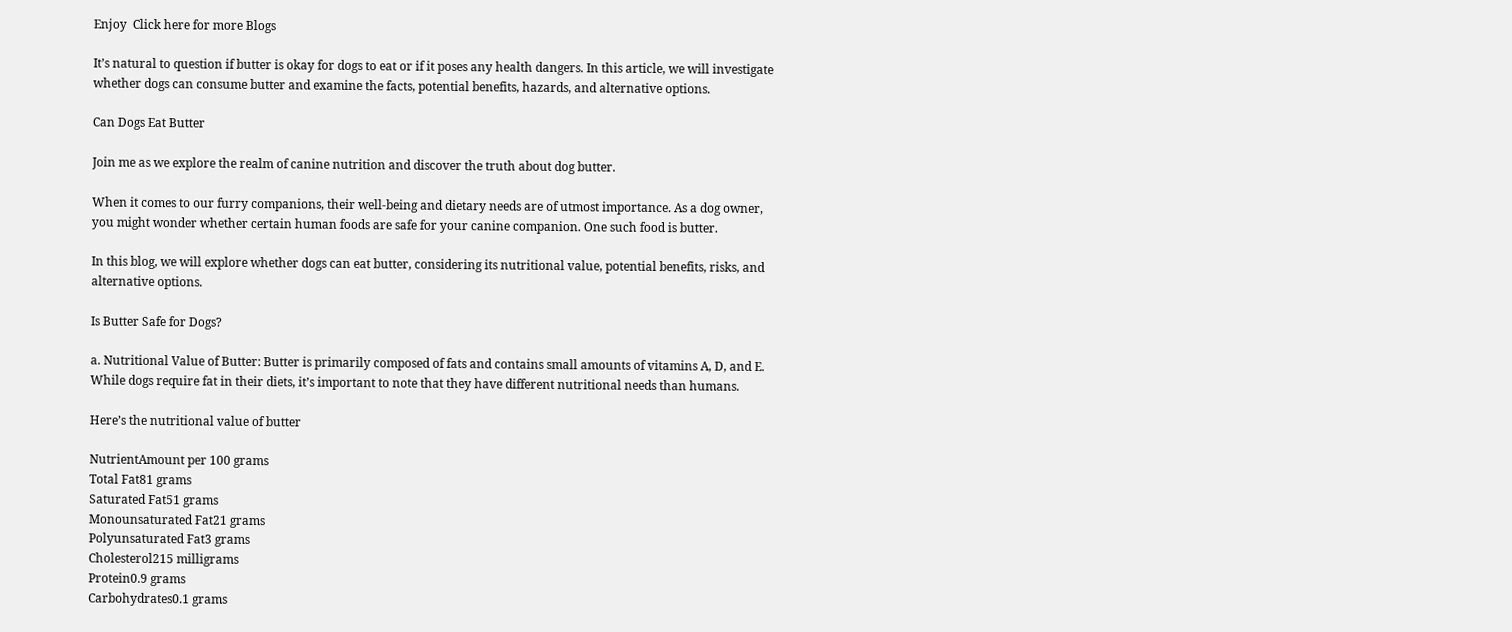Enjoy  Click here for more Blogs

It’s natural to question if butter is okay for dogs to eat or if it poses any health dangers. In this article, we will investigate whether dogs can consume butter and examine the facts, potential benefits, hazards, and alternative options.

Can Dogs Eat Butter

Join me as we explore the realm of canine nutrition and discover the truth about dog butter.

When it comes to our furry companions, their well-being and dietary needs are of utmost importance. As a dog owner, you might wonder whether certain human foods are safe for your canine companion. One such food is butter.

In this blog, we will explore whether dogs can eat butter, considering its nutritional value, potential benefits, risks, and alternative options.

Is Butter Safe for Dogs?

a. Nutritional Value of Butter: Butter is primarily composed of fats and contains small amounts of vitamins A, D, and E. While dogs require fat in their diets, it’s important to note that they have different nutritional needs than humans.

Here’s the nutritional value of butter

NutrientAmount per 100 grams
Total Fat81 grams
Saturated Fat51 grams
Monounsaturated Fat21 grams
Polyunsaturated Fat3 grams
Cholesterol215 milligrams
Protein0.9 grams
Carbohydrates0.1 grams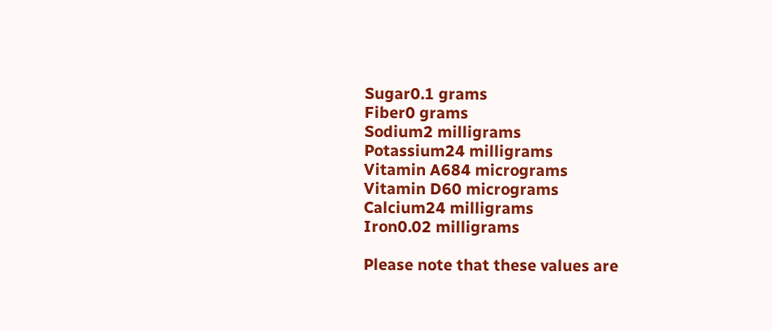Sugar0.1 grams
Fiber0 grams
Sodium2 milligrams
Potassium24 milligrams
Vitamin A684 micrograms
Vitamin D60 micrograms
Calcium24 milligrams
Iron0.02 milligrams

Please note that these values are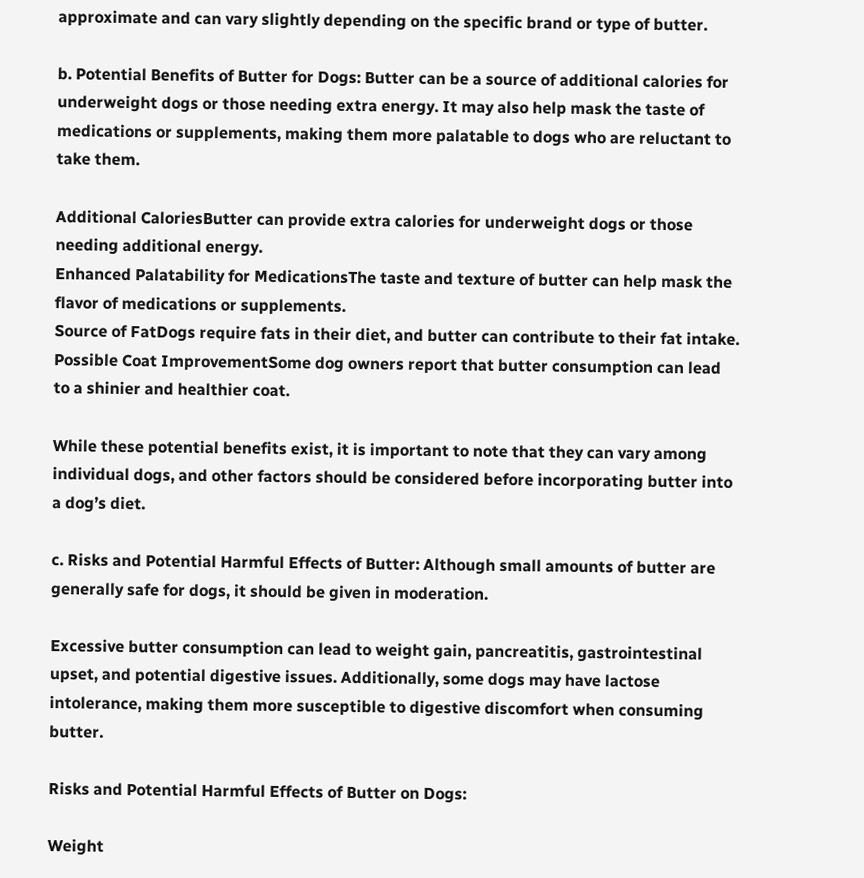approximate and can vary slightly depending on the specific brand or type of butter.

b. Potential Benefits of Butter for Dogs: Butter can be a source of additional calories for underweight dogs or those needing extra energy. It may also help mask the taste of medications or supplements, making them more palatable to dogs who are reluctant to take them.

Additional CaloriesButter can provide extra calories for underweight dogs or those needing additional energy.
Enhanced Palatability for MedicationsThe taste and texture of butter can help mask the flavor of medications or supplements.
Source of FatDogs require fats in their diet, and butter can contribute to their fat intake.
Possible Coat ImprovementSome dog owners report that butter consumption can lead to a shinier and healthier coat.

While these potential benefits exist, it is important to note that they can vary among individual dogs, and other factors should be considered before incorporating butter into a dog’s diet.

c. Risks and Potential Harmful Effects of Butter: Although small amounts of butter are generally safe for dogs, it should be given in moderation.

Excessive butter consumption can lead to weight gain, pancreatitis, gastrointestinal upset, and potential digestive issues. Additionally, some dogs may have lactose intolerance, making them more susceptible to digestive discomfort when consuming butter.

Risks and Potential Harmful Effects of Butter on Dogs:

Weight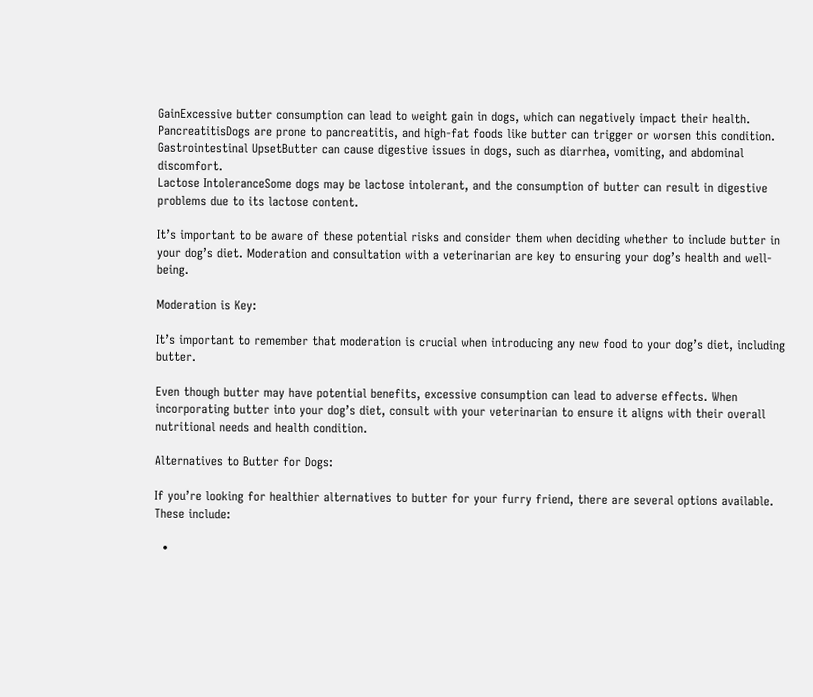GainExcessive butter consumption can lead to weight gain in dogs, which can negatively impact their health.
PancreatitisDogs are prone to pancreatitis, and high-fat foods like butter can trigger or worsen this condition.
Gastrointestinal UpsetButter can cause digestive issues in dogs, such as diarrhea, vomiting, and abdominal discomfort.
Lactose IntoleranceSome dogs may be lactose intolerant, and the consumption of butter can result in digestive problems due to its lactose content.

It’s important to be aware of these potential risks and consider them when deciding whether to include butter in your dog’s diet. Moderation and consultation with a veterinarian are key to ensuring your dog’s health and well-being.

Moderation is Key:

It’s important to remember that moderation is crucial when introducing any new food to your dog’s diet, including butter.

Even though butter may have potential benefits, excessive consumption can lead to adverse effects. When incorporating butter into your dog’s diet, consult with your veterinarian to ensure it aligns with their overall nutritional needs and health condition.

Alternatives to Butter for Dogs:

If you’re looking for healthier alternatives to butter for your furry friend, there are several options available. These include:

  •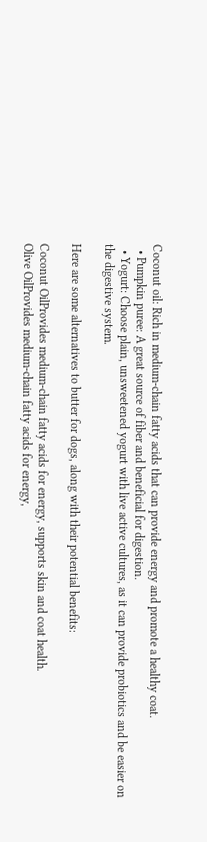Coconut oil: Rich in medium-chain fatty acids that can provide energy and promote a healthy coat.
  • Pumpkin puree: A great source of fiber and beneficial for digestion.
  • Yogurt: Choose plain, unsweetened yogurt with live active cultures, as it can provide probiotics and be easier on the digestive system.

Here are some alternatives to butter for dogs, along with their potential benefits:

Coconut OilProvides medium-chain fatty acids for energy, supports skin and coat health.
Olive OilProvides medium-chain fatty acids for energy,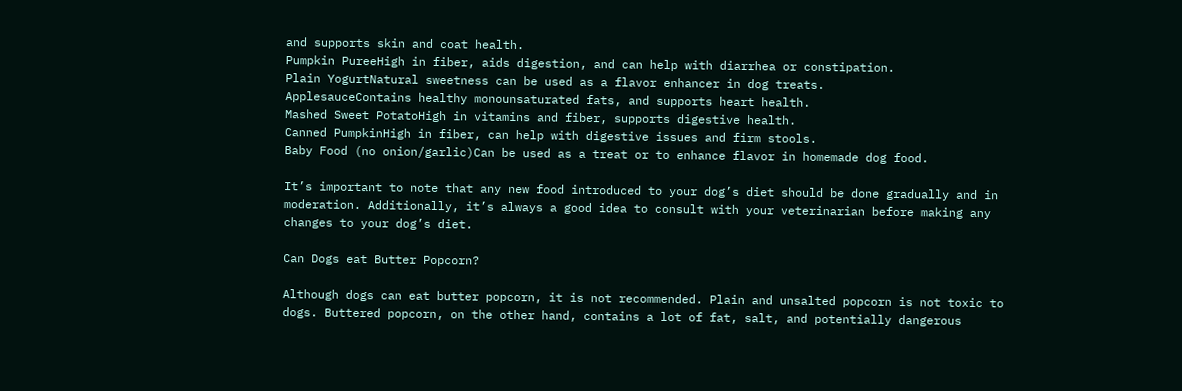and supports skin and coat health.
Pumpkin PureeHigh in fiber, aids digestion, and can help with diarrhea or constipation.
Plain YogurtNatural sweetness can be used as a flavor enhancer in dog treats.
ApplesauceContains healthy monounsaturated fats, and supports heart health.
Mashed Sweet PotatoHigh in vitamins and fiber, supports digestive health.
Canned PumpkinHigh in fiber, can help with digestive issues and firm stools.
Baby Food (no onion/garlic)Can be used as a treat or to enhance flavor in homemade dog food.

It’s important to note that any new food introduced to your dog’s diet should be done gradually and in moderation. Additionally, it’s always a good idea to consult with your veterinarian before making any changes to your dog’s diet.

Can Dogs eat Butter Popcorn?

Although dogs can eat butter popcorn, it is not recommended. Plain and unsalted popcorn is not toxic to dogs. Buttered popcorn, on the other hand, contains a lot of fat, salt, and potentially dangerous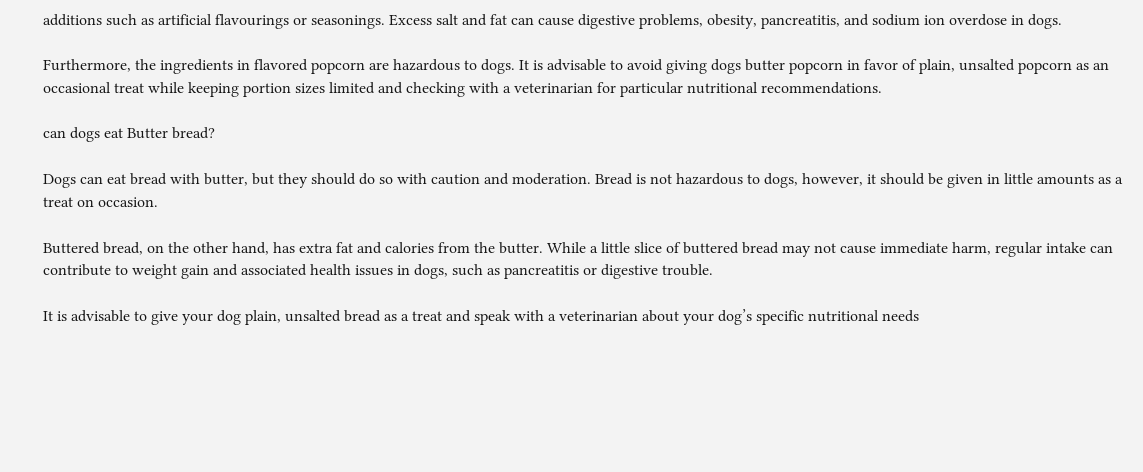additions such as artificial flavourings or seasonings. Excess salt and fat can cause digestive problems, obesity, pancreatitis, and sodium ion overdose in dogs.

Furthermore, the ingredients in flavored popcorn are hazardous to dogs. It is advisable to avoid giving dogs butter popcorn in favor of plain, unsalted popcorn as an occasional treat while keeping portion sizes limited and checking with a veterinarian for particular nutritional recommendations.

can dogs eat Butter bread?

Dogs can eat bread with butter, but they should do so with caution and moderation. Bread is not hazardous to dogs, however, it should be given in little amounts as a treat on occasion.

Buttered bread, on the other hand, has extra fat and calories from the butter. While a little slice of buttered bread may not cause immediate harm, regular intake can contribute to weight gain and associated health issues in dogs, such as pancreatitis or digestive trouble.

It is advisable to give your dog plain, unsalted bread as a treat and speak with a veterinarian about your dog’s specific nutritional needs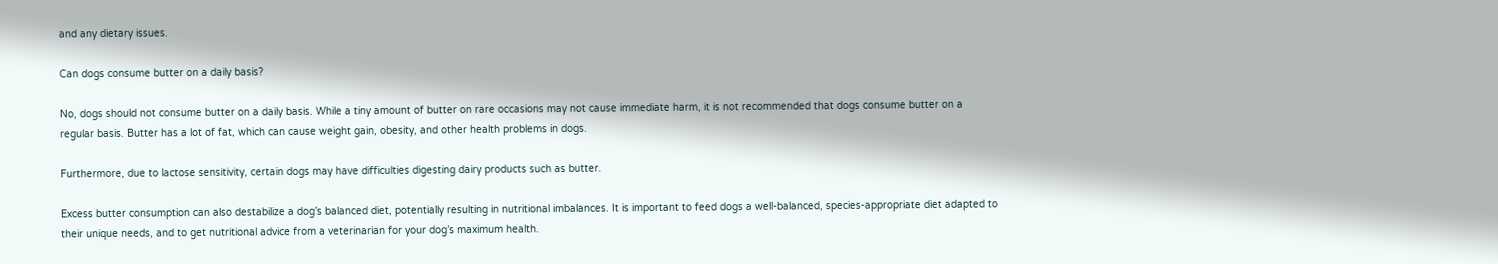and any dietary issues.

Can dogs consume butter on a daily basis?

No, dogs should not consume butter on a daily basis. While a tiny amount of butter on rare occasions may not cause immediate harm, it is not recommended that dogs consume butter on a regular basis. Butter has a lot of fat, which can cause weight gain, obesity, and other health problems in dogs.

Furthermore, due to lactose sensitivity, certain dogs may have difficulties digesting dairy products such as butter.

Excess butter consumption can also destabilize a dog’s balanced diet, potentially resulting in nutritional imbalances. It is important to feed dogs a well-balanced, species-appropriate diet adapted to their unique needs, and to get nutritional advice from a veterinarian for your dog’s maximum health.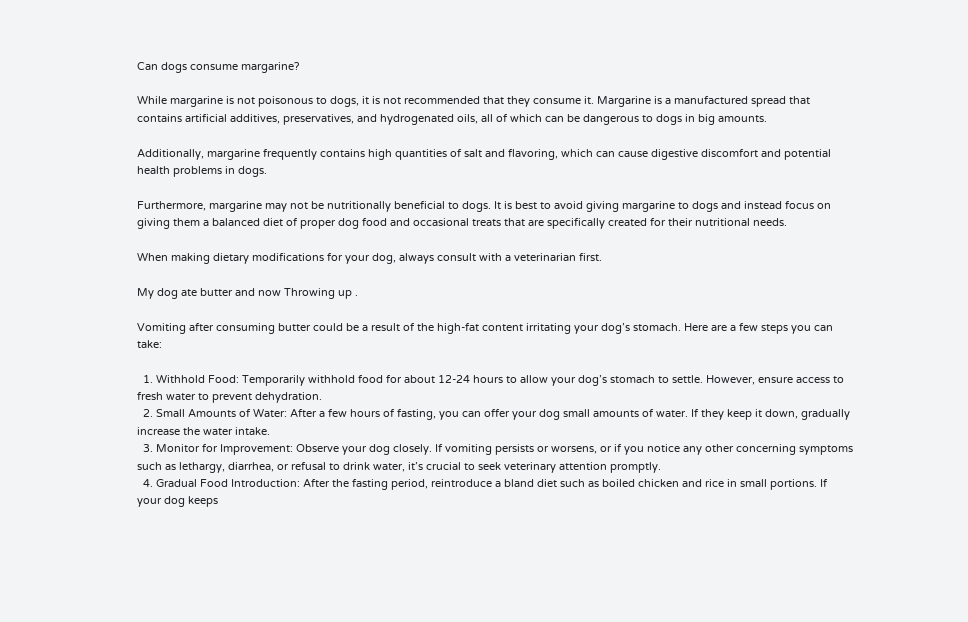Can dogs consume margarine?

While margarine is not poisonous to dogs, it is not recommended that they consume it. Margarine is a manufactured spread that contains artificial additives, preservatives, and hydrogenated oils, all of which can be dangerous to dogs in big amounts.

Additionally, margarine frequently contains high quantities of salt and flavoring, which can cause digestive discomfort and potential health problems in dogs.

Furthermore, margarine may not be nutritionally beneficial to dogs. It is best to avoid giving margarine to dogs and instead focus on giving them a balanced diet of proper dog food and occasional treats that are specifically created for their nutritional needs.

When making dietary modifications for your dog, always consult with a veterinarian first.

My dog ate butter and now Throwing up .

Vomiting after consuming butter could be a result of the high-fat content irritating your dog’s stomach. Here are a few steps you can take:

  1. Withhold Food: Temporarily withhold food for about 12-24 hours to allow your dog’s stomach to settle. However, ensure access to fresh water to prevent dehydration.
  2. Small Amounts of Water: After a few hours of fasting, you can offer your dog small amounts of water. If they keep it down, gradually increase the water intake.
  3. Monitor for Improvement: Observe your dog closely. If vomiting persists or worsens, or if you notice any other concerning symptoms such as lethargy, diarrhea, or refusal to drink water, it’s crucial to seek veterinary attention promptly.
  4. Gradual Food Introduction: After the fasting period, reintroduce a bland diet such as boiled chicken and rice in small portions. If your dog keeps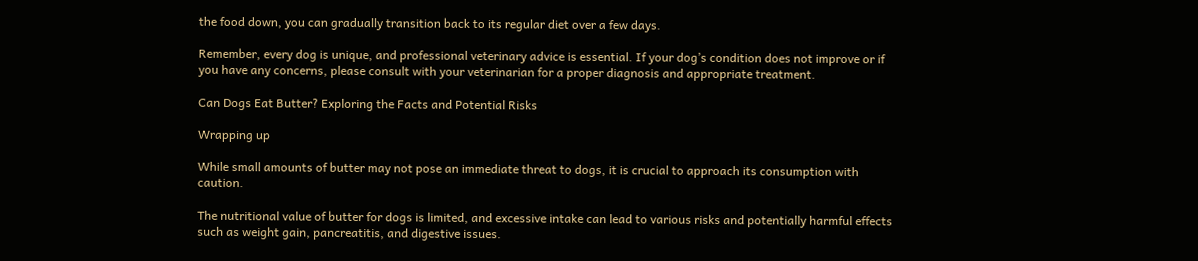the food down, you can gradually transition back to its regular diet over a few days.

Remember, every dog is unique, and professional veterinary advice is essential. If your dog’s condition does not improve or if you have any concerns, please consult with your veterinarian for a proper diagnosis and appropriate treatment.

Can Dogs Eat Butter? Exploring the Facts and Potential Risks

Wrapping up

While small amounts of butter may not pose an immediate threat to dogs, it is crucial to approach its consumption with caution.

The nutritional value of butter for dogs is limited, and excessive intake can lead to various risks and potentially harmful effects such as weight gain, pancreatitis, and digestive issues.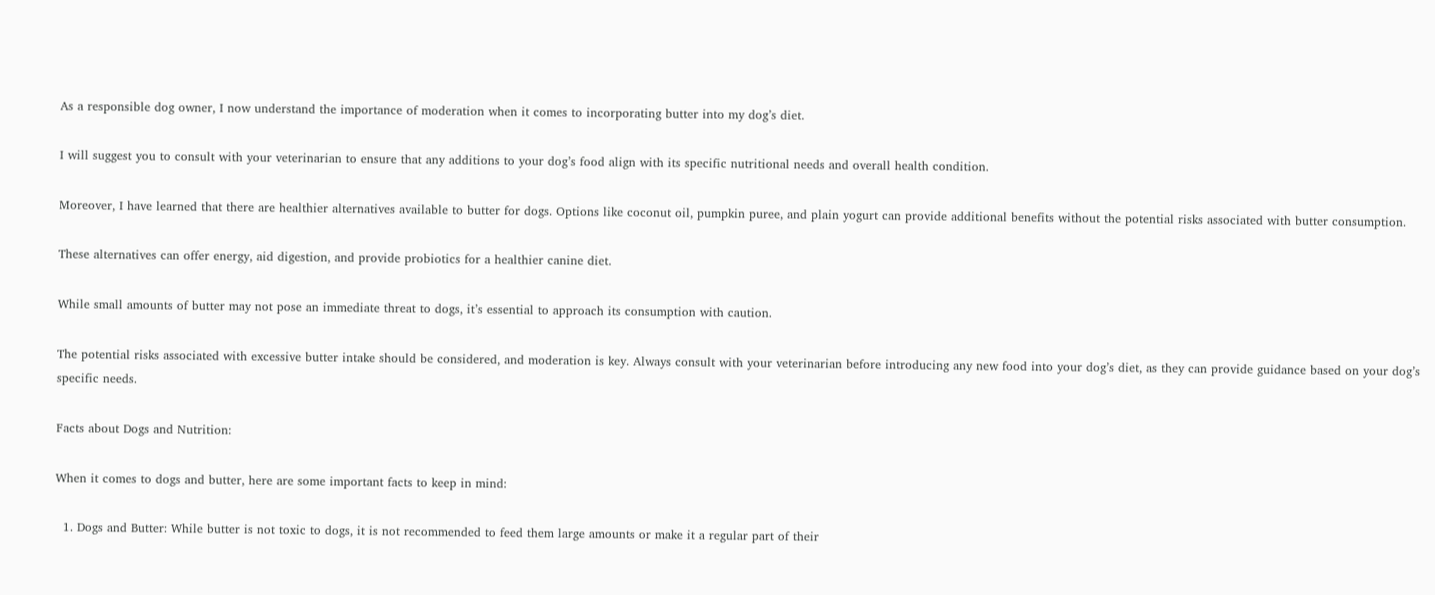As a responsible dog owner, I now understand the importance of moderation when it comes to incorporating butter into my dog’s diet.

I will suggest you to consult with your veterinarian to ensure that any additions to your dog’s food align with its specific nutritional needs and overall health condition.

Moreover, I have learned that there are healthier alternatives available to butter for dogs. Options like coconut oil, pumpkin puree, and plain yogurt can provide additional benefits without the potential risks associated with butter consumption.

These alternatives can offer energy, aid digestion, and provide probiotics for a healthier canine diet.

While small amounts of butter may not pose an immediate threat to dogs, it’s essential to approach its consumption with caution.

The potential risks associated with excessive butter intake should be considered, and moderation is key. Always consult with your veterinarian before introducing any new food into your dog’s diet, as they can provide guidance based on your dog’s specific needs.

Facts about Dogs and Nutrition:

When it comes to dogs and butter, here are some important facts to keep in mind:

  1. Dogs and Butter: While butter is not toxic to dogs, it is not recommended to feed them large amounts or make it a regular part of their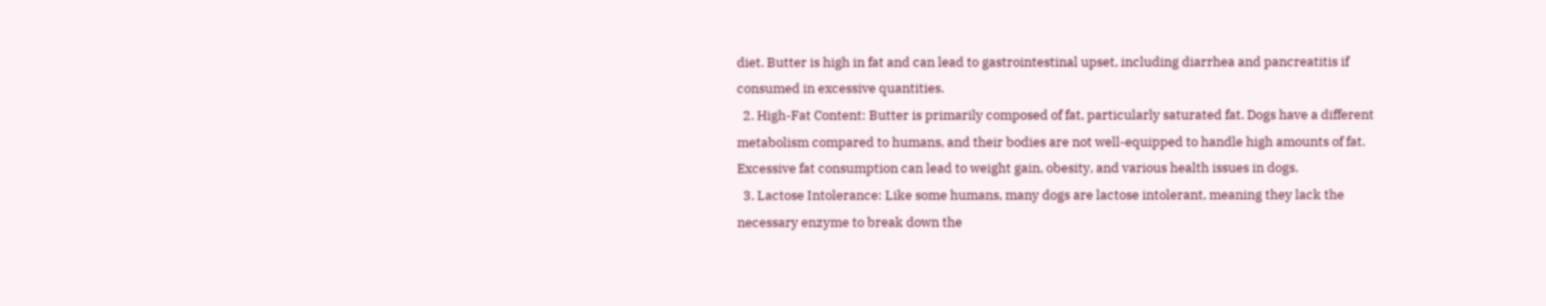diet. Butter is high in fat and can lead to gastrointestinal upset, including diarrhea and pancreatitis if consumed in excessive quantities.
  2. High-Fat Content: Butter is primarily composed of fat, particularly saturated fat. Dogs have a different metabolism compared to humans, and their bodies are not well-equipped to handle high amounts of fat. Excessive fat consumption can lead to weight gain, obesity, and various health issues in dogs.
  3. Lactose Intolerance: Like some humans, many dogs are lactose intolerant, meaning they lack the necessary enzyme to break down the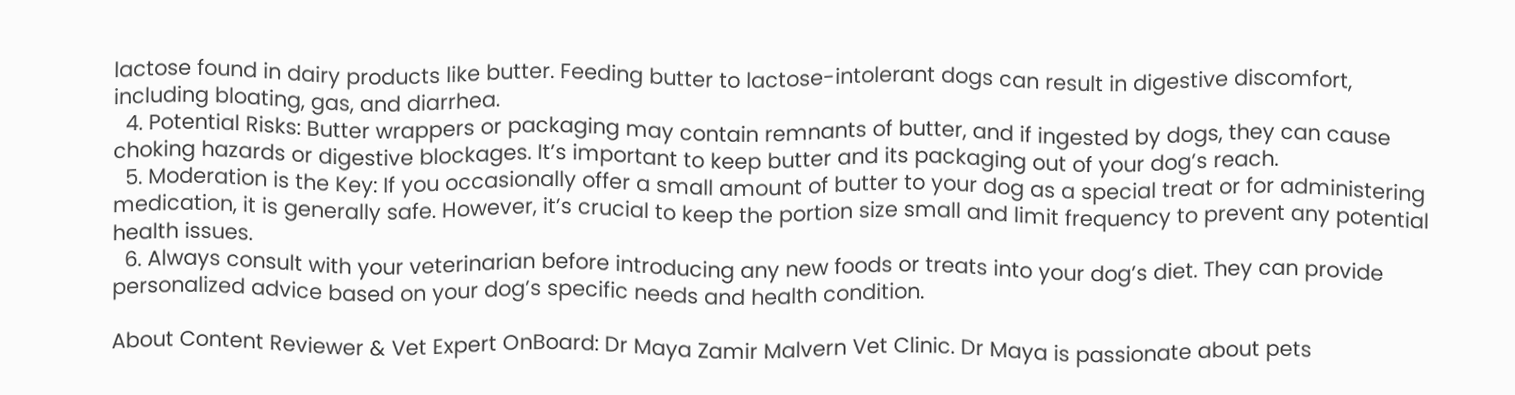lactose found in dairy products like butter. Feeding butter to lactose-intolerant dogs can result in digestive discomfort, including bloating, gas, and diarrhea.
  4. Potential Risks: Butter wrappers or packaging may contain remnants of butter, and if ingested by dogs, they can cause choking hazards or digestive blockages. It’s important to keep butter and its packaging out of your dog’s reach.
  5. Moderation is the Key: If you occasionally offer a small amount of butter to your dog as a special treat or for administering medication, it is generally safe. However, it’s crucial to keep the portion size small and limit frequency to prevent any potential health issues.
  6. Always consult with your veterinarian before introducing any new foods or treats into your dog’s diet. They can provide personalized advice based on your dog’s specific needs and health condition.

About Content Reviewer & Vet Expert OnBoard: Dr Maya Zamir Malvern Vet Clinic. Dr Maya is passionate about pets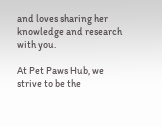and loves sharing her knowledge and research with you.

At Pet Paws Hub, we strive to be the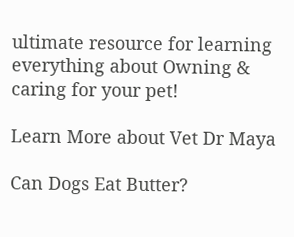ultimate resource for learning everything about Owning & caring for your pet!

Learn More about Vet Dr Maya

Can Dogs Eat Butter?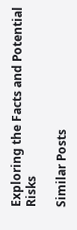Exploring the Facts and Potential Risks

Similar Posts